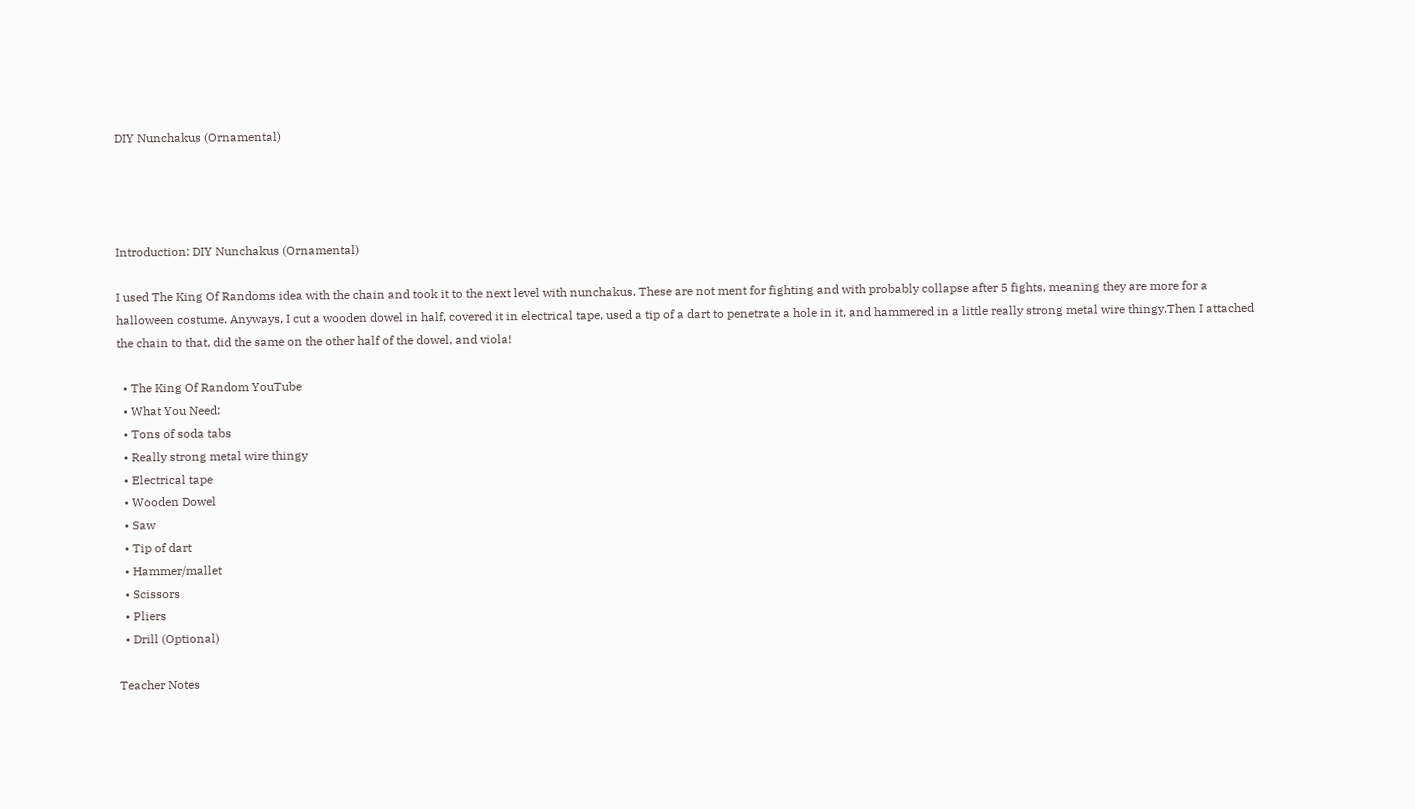DIY Nunchakus (Ornamental)




Introduction: DIY Nunchakus (Ornamental)

I used The King Of Randoms idea with the chain and took it to the next level with nunchakus. These are not ment for fighting and with probably collapse after 5 fights, meaning they are more for a halloween costume. Anyways, I cut a wooden dowel in half, covered it in electrical tape, used a tip of a dart to penetrate a hole in it, and hammered in a little really strong metal wire thingy.Then I attached the chain to that, did the same on the other half of the dowel, and viola!

  • The King Of Random YouTube
  • What You Need:
  • Tons of soda tabs
  • Really strong metal wire thingy
  • Electrical tape
  • Wooden Dowel
  • Saw
  • Tip of dart
  • Hammer/mallet
  • Scissors
  • Pliers
  • Drill (Optional)

Teacher Notes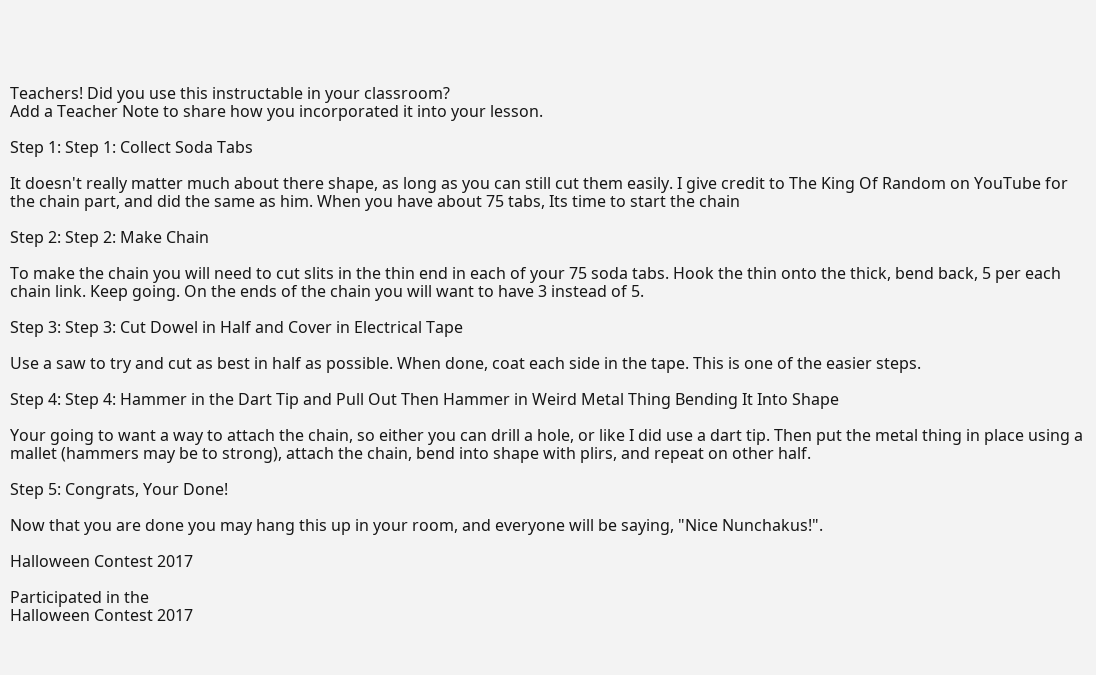Teachers! Did you use this instructable in your classroom?
Add a Teacher Note to share how you incorporated it into your lesson.

Step 1: Step 1: Collect Soda Tabs

It doesn't really matter much about there shape, as long as you can still cut them easily. I give credit to The King Of Random on YouTube for the chain part, and did the same as him. When you have about 75 tabs, Its time to start the chain

Step 2: Step 2: Make Chain

To make the chain you will need to cut slits in the thin end in each of your 75 soda tabs. Hook the thin onto the thick, bend back, 5 per each chain link. Keep going. On the ends of the chain you will want to have 3 instead of 5.

Step 3: Step 3: Cut Dowel in Half and Cover in Electrical Tape

Use a saw to try and cut as best in half as possible. When done, coat each side in the tape. This is one of the easier steps.

Step 4: Step 4: Hammer in the Dart Tip and Pull Out Then Hammer in Weird Metal Thing Bending It Into Shape

Your going to want a way to attach the chain, so either you can drill a hole, or like I did use a dart tip. Then put the metal thing in place using a mallet (hammers may be to strong), attach the chain, bend into shape with plirs, and repeat on other half.

Step 5: Congrats, Your Done!

Now that you are done you may hang this up in your room, and everyone will be saying, "Nice Nunchakus!".

Halloween Contest 2017

Participated in the
Halloween Contest 2017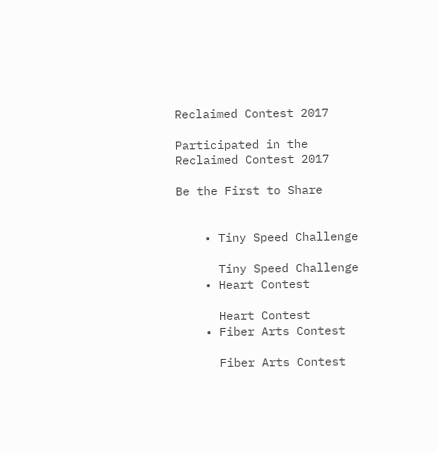Reclaimed Contest 2017

Participated in the
Reclaimed Contest 2017

Be the First to Share


    • Tiny Speed Challenge

      Tiny Speed Challenge
    • Heart Contest

      Heart Contest
    • Fiber Arts Contest

      Fiber Arts Contest